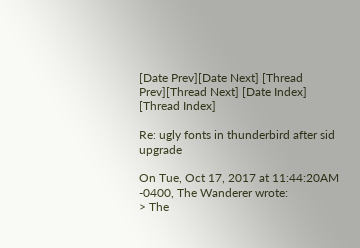[Date Prev][Date Next] [Thread Prev][Thread Next] [Date Index] [Thread Index]

Re: ugly fonts in thunderbird after sid upgrade

On Tue, Oct 17, 2017 at 11:44:20AM -0400, The Wanderer wrote:
> The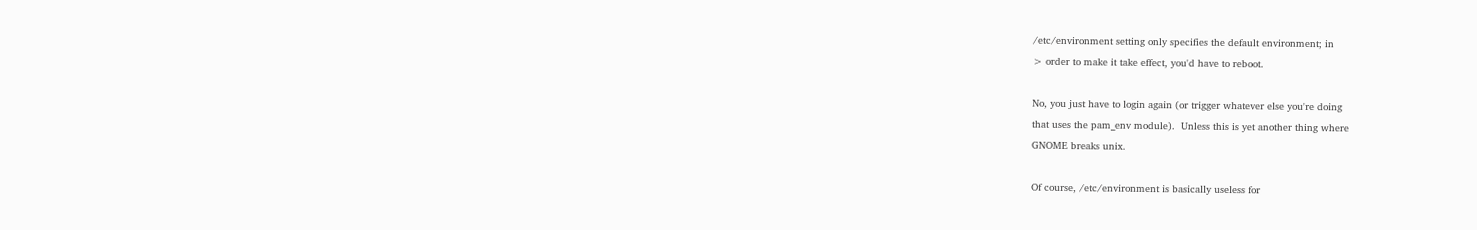/etc/environment setting only specifies the default environment; in
> order to make it take effect, you'd have to reboot.

No, you just have to login again (or trigger whatever else you're doing
that uses the pam_env module).  Unless this is yet another thing where
GNOME breaks unix.

Of course, /etc/environment is basically useless for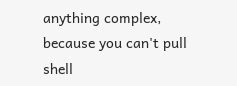anything complex,
because you can't pull shell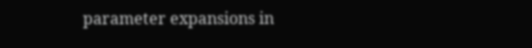parameter expansions in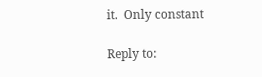it.  Only constant

Reply to: